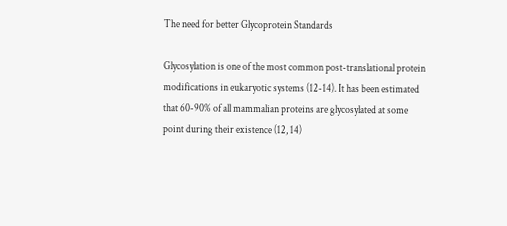The need for better Glycoprotein Standards

Glycosylation is one of the most common post-translational protein modifications in eukaryotic systems (12-14). It has been estimated that 60-90% of all mammalian proteins are glycosylated at some point during their existence (12, 14)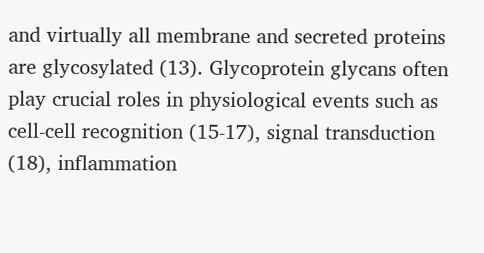and virtually all membrane and secreted proteins are glycosylated (13). Glycoprotein glycans often play crucial roles in physiological events such as cell-cell recognition (15-17), signal transduction (18), inflammation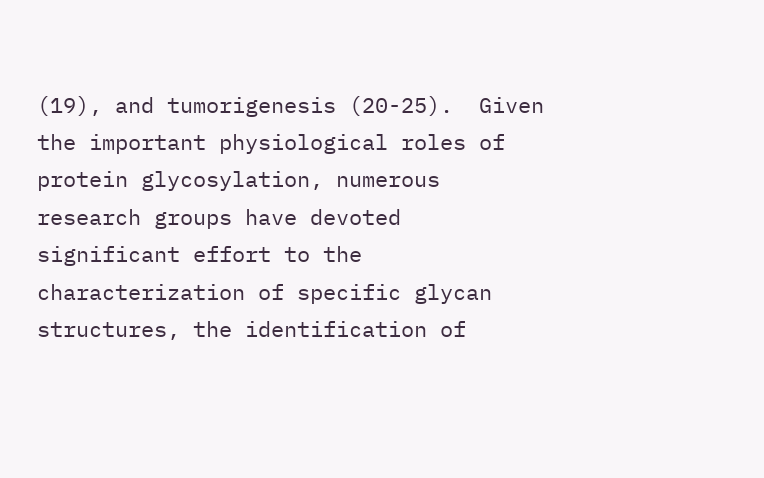(19), and tumorigenesis (20-25).  Given the important physiological roles of protein glycosylation, numerous research groups have devoted significant effort to the characterization of specific glycan structures, the identification of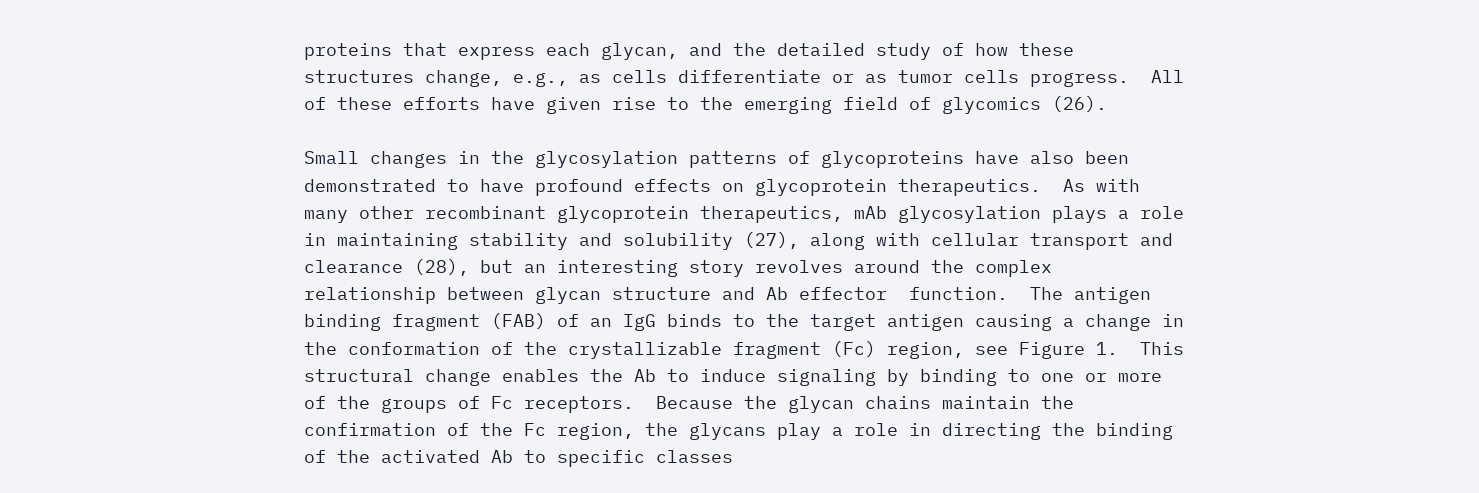proteins that express each glycan, and the detailed study of how these structures change, e.g., as cells differentiate or as tumor cells progress.  All of these efforts have given rise to the emerging field of glycomics (26).

Small changes in the glycosylation patterns of glycoproteins have also been demonstrated to have profound effects on glycoprotein therapeutics.  As with many other recombinant glycoprotein therapeutics, mAb glycosylation plays a role in maintaining stability and solubility (27), along with cellular transport and clearance (28), but an interesting story revolves around the complex relationship between glycan structure and Ab effector  function.  The antigen binding fragment (FAB) of an IgG binds to the target antigen causing a change in the conformation of the crystallizable fragment (Fc) region, see Figure 1.  This structural change enables the Ab to induce signaling by binding to one or more of the groups of Fc receptors.  Because the glycan chains maintain the confirmation of the Fc region, the glycans play a role in directing the binding of the activated Ab to specific classes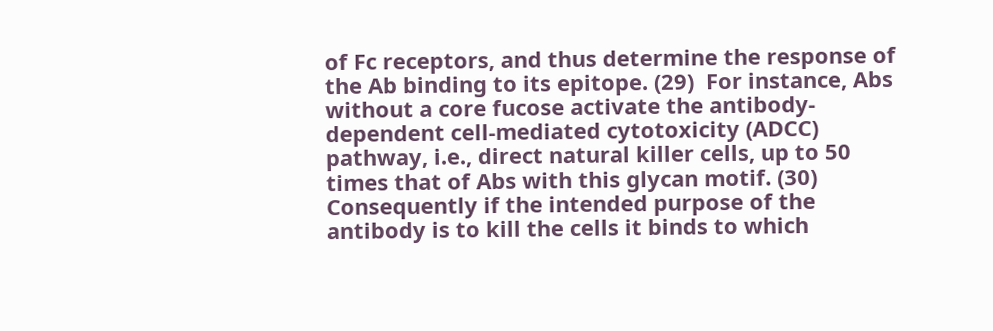of Fc receptors, and thus determine the response of the Ab binding to its epitope. (29)  For instance, Abs without a core fucose activate the antibody-dependent cell-mediated cytotoxicity (ADCC) pathway, i.e., direct natural killer cells, up to 50 times that of Abs with this glycan motif. (30)  Consequently if the intended purpose of the antibody is to kill the cells it binds to which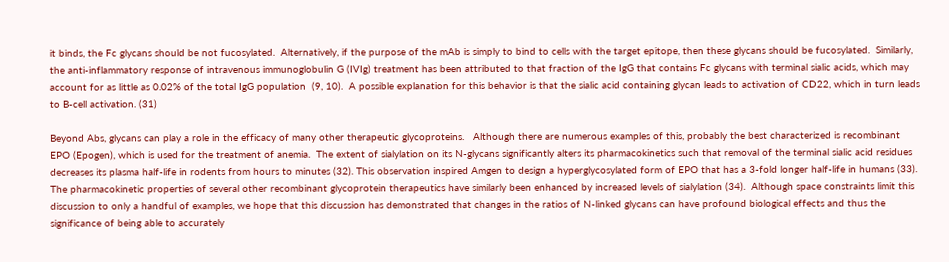it binds, the Fc glycans should be not fucosylated.  Alternatively, if the purpose of the mAb is simply to bind to cells with the target epitope, then these glycans should be fucosylated.  Similarly, the anti-inflammatory response of intravenous immunoglobulin G (IVIg) treatment has been attributed to that fraction of the IgG that contains Fc glycans with terminal sialic acids, which may account for as little as 0.02% of the total IgG population  (9, 10).  A possible explanation for this behavior is that the sialic acid containing glycan leads to activation of CD22, which in turn leads to B-cell activation. (31)

Beyond Abs, glycans can play a role in the efficacy of many other therapeutic glycoproteins.   Although there are numerous examples of this, probably the best characterized is recombinant EPO (Epogen), which is used for the treatment of anemia.  The extent of sialylation on its N-glycans significantly alters its pharmacokinetics such that removal of the terminal sialic acid residues decreases its plasma half-life in rodents from hours to minutes (32). This observation inspired Amgen to design a hyperglycosylated form of EPO that has a 3-fold longer half-life in humans (33).  The pharmacokinetic properties of several other recombinant glycoprotein therapeutics have similarly been enhanced by increased levels of sialylation (34).  Although space constraints limit this discussion to only a handful of examples, we hope that this discussion has demonstrated that changes in the ratios of N-linked glycans can have profound biological effects and thus the significance of being able to accurately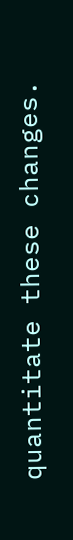quantitate these changes.